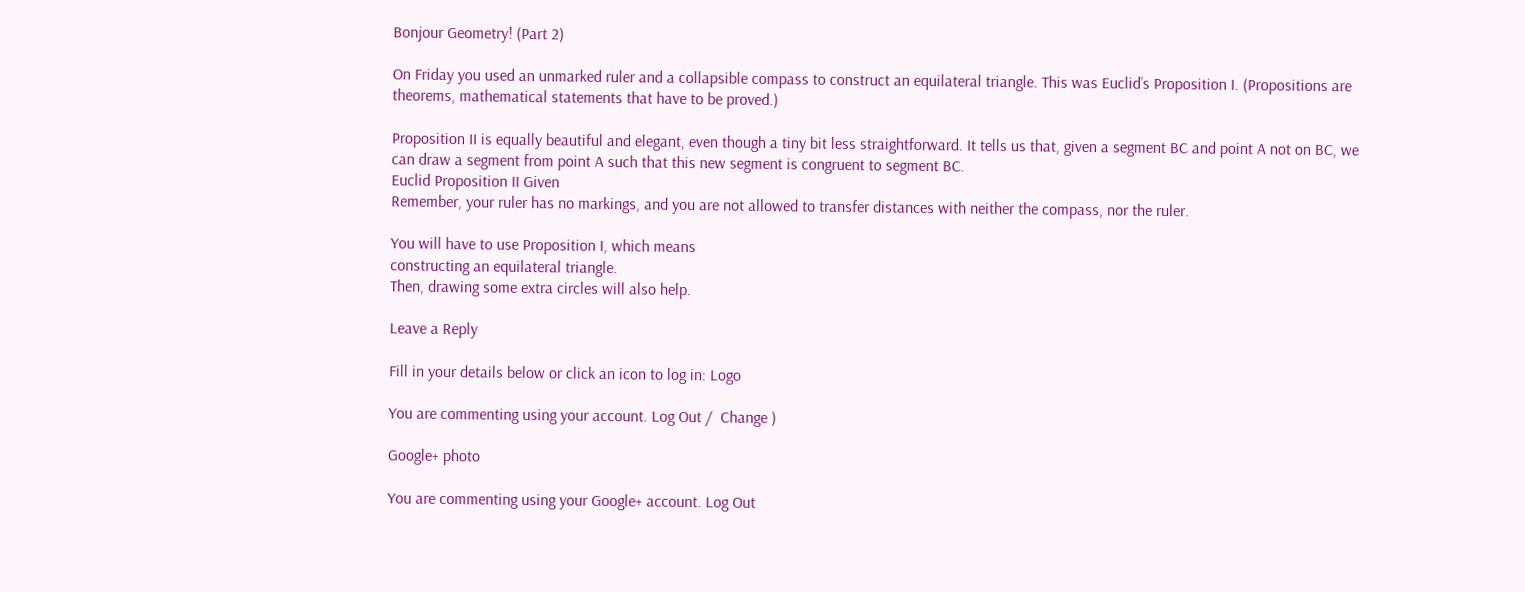Bonjour Geometry! (Part 2)

On Friday you used an unmarked ruler and a collapsible compass to construct an equilateral triangle. This was Euclid’s Proposition I. (Propositions are theorems, mathematical statements that have to be proved.)

Proposition II is equally beautiful and elegant, even though a tiny bit less straightforward. It tells us that, given a segment BC and point A not on BC, we can draw a segment from point A such that this new segment is congruent to segment BC.
Euclid Proposition II Given
Remember, your ruler has no markings, and you are not allowed to transfer distances with neither the compass, nor the ruler.

You will have to use Proposition I, which means
constructing an equilateral triangle.
Then, drawing some extra circles will also help.

Leave a Reply

Fill in your details below or click an icon to log in: Logo

You are commenting using your account. Log Out /  Change )

Google+ photo

You are commenting using your Google+ account. Log Out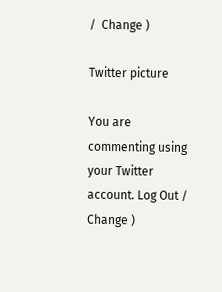/  Change )

Twitter picture

You are commenting using your Twitter account. Log Out /  Change )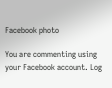Facebook photo

You are commenting using your Facebook account. Log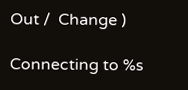Out /  Change )

Connecting to %s